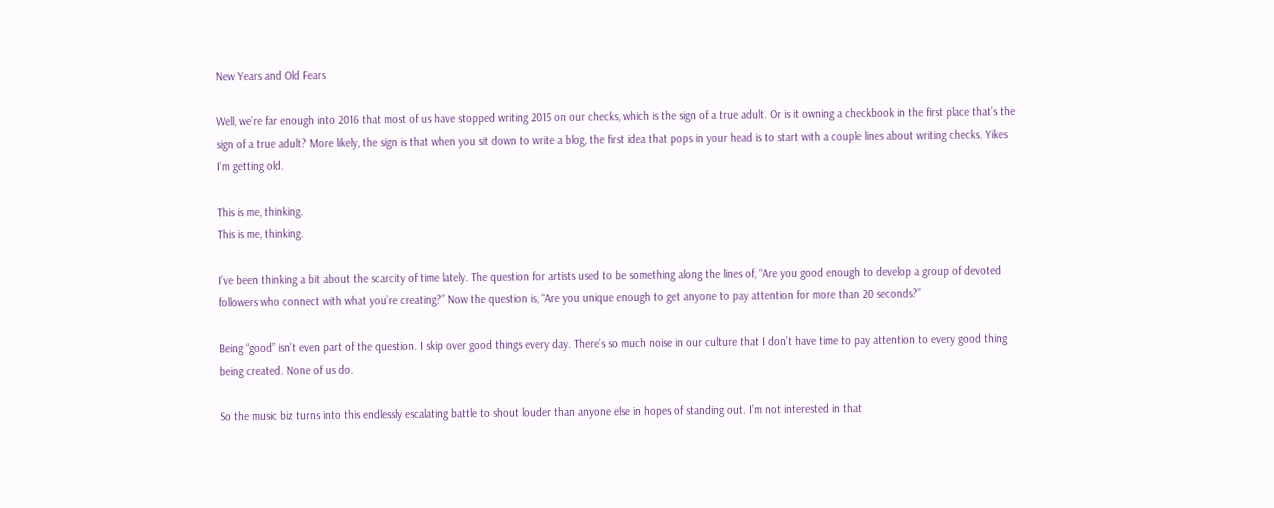New Years and Old Fears

Well, we’re far enough into 2016 that most of us have stopped writing 2015 on our checks, which is the sign of a true adult. Or is it owning a checkbook in the first place that’s the sign of a true adult? More likely, the sign is that when you sit down to write a blog, the first idea that pops in your head is to start with a couple lines about writing checks. Yikes I’m getting old.

This is me, thinking.
This is me, thinking.

I’ve been thinking a bit about the scarcity of time lately. The question for artists used to be something along the lines of, “Are you good enough to develop a group of devoted followers who connect with what you’re creating?” Now the question is, “Are you unique enough to get anyone to pay attention for more than 20 seconds?”

Being “good” isn’t even part of the question. I skip over good things every day. There’s so much noise in our culture that I don’t have time to pay attention to every good thing being created. None of us do.

So the music biz turns into this endlessly escalating battle to shout louder than anyone else in hopes of standing out. I’m not interested in that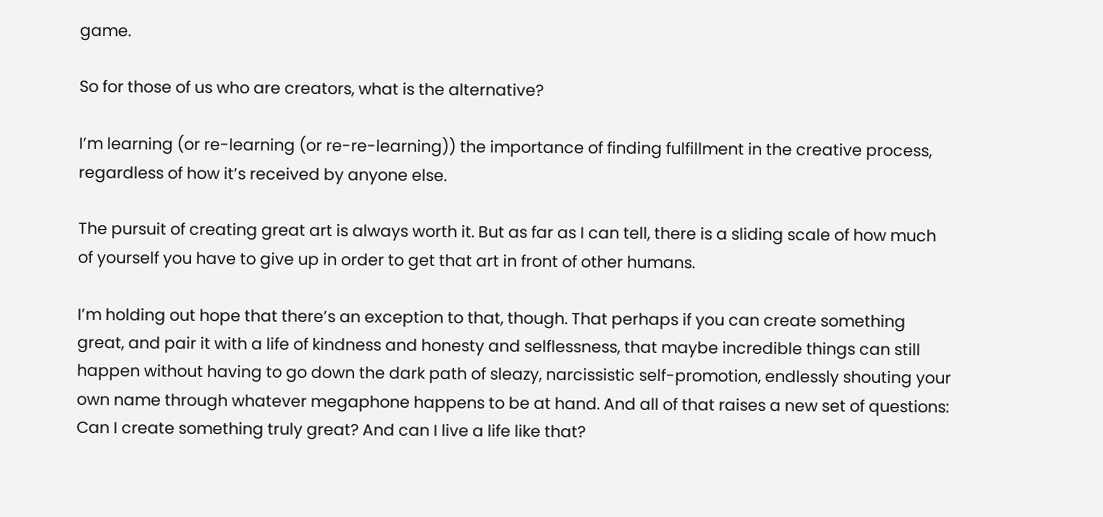game.

So for those of us who are creators, what is the alternative?

I’m learning (or re-learning (or re-re-learning)) the importance of finding fulfillment in the creative process, regardless of how it’s received by anyone else.

The pursuit of creating great art is always worth it. But as far as I can tell, there is a sliding scale of how much of yourself you have to give up in order to get that art in front of other humans.

I’m holding out hope that there’s an exception to that, though. That perhaps if you can create something great, and pair it with a life of kindness and honesty and selflessness, that maybe incredible things can still happen without having to go down the dark path of sleazy, narcissistic self-promotion, endlessly shouting your own name through whatever megaphone happens to be at hand. And all of that raises a new set of questions: Can I create something truly great? And can I live a life like that?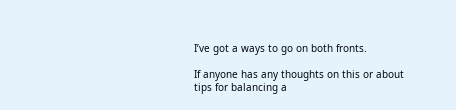I’ve got a ways to go on both fronts.

If anyone has any thoughts on this or about tips for balancing a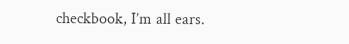checkbook, I’m all ears.